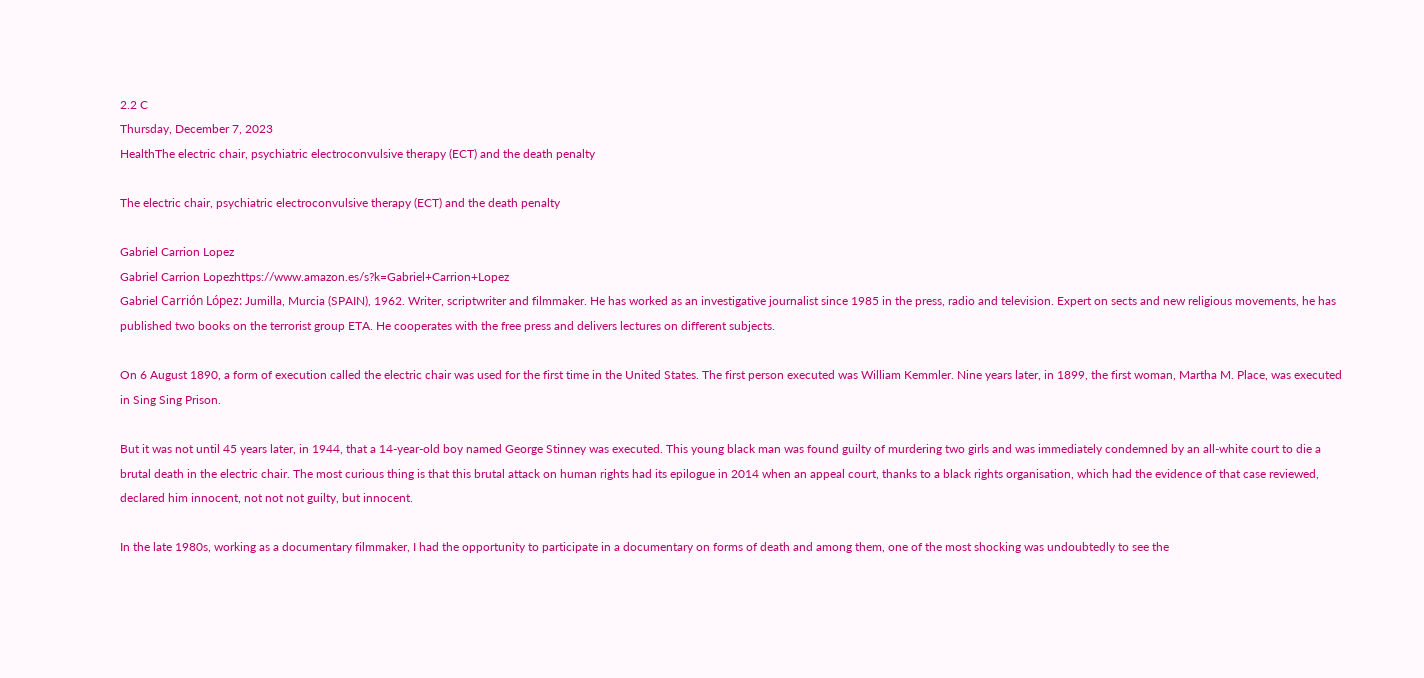2.2 C
Thursday, December 7, 2023
HealthThe electric chair, psychiatric electroconvulsive therapy (ECT) and the death penalty

The electric chair, psychiatric electroconvulsive therapy (ECT) and the death penalty

Gabriel Carrion Lopez
Gabriel Carrion Lopezhttps://www.amazon.es/s?k=Gabriel+Carrion+Lopez
Gabriel Carrión López: Jumilla, Murcia (SPAIN), 1962. Writer, scriptwriter and filmmaker. He has worked as an investigative journalist since 1985 in the press, radio and television. Expert on sects and new religious movements, he has published two books on the terrorist group ETA. He cooperates with the free press and delivers lectures on different subjects.

On 6 August 1890, a form of execution called the electric chair was used for the first time in the United States. The first person executed was William Kemmler. Nine years later, in 1899, the first woman, Martha M. Place, was executed in Sing Sing Prison.

But it was not until 45 years later, in 1944, that a 14-year-old boy named George Stinney was executed. This young black man was found guilty of murdering two girls and was immediately condemned by an all-white court to die a brutal death in the electric chair. The most curious thing is that this brutal attack on human rights had its epilogue in 2014 when an appeal court, thanks to a black rights organisation, which had the evidence of that case reviewed, declared him innocent, not not not guilty, but innocent.

In the late 1980s, working as a documentary filmmaker, I had the opportunity to participate in a documentary on forms of death and among them, one of the most shocking was undoubtedly to see the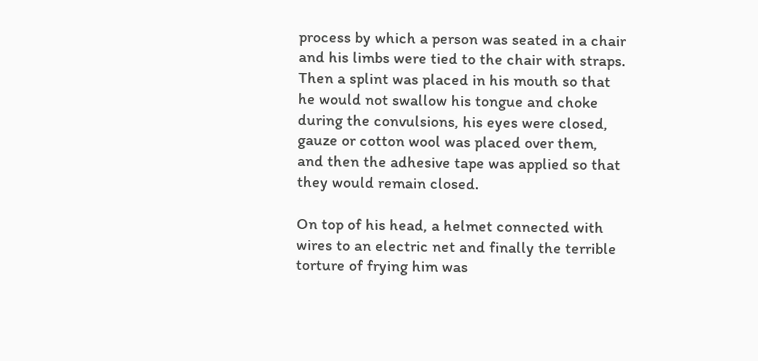process by which a person was seated in a chair and his limbs were tied to the chair with straps. Then a splint was placed in his mouth so that he would not swallow his tongue and choke during the convulsions, his eyes were closed, gauze or cotton wool was placed over them, and then the adhesive tape was applied so that they would remain closed.

On top of his head, a helmet connected with wires to an electric net and finally the terrible torture of frying him was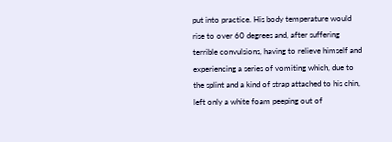put into practice. His body temperature would rise to over 60 degrees and, after suffering terrible convulsions, having to relieve himself and experiencing a series of vomiting which, due to the splint and a kind of strap attached to his chin, left only a white foam peeping out of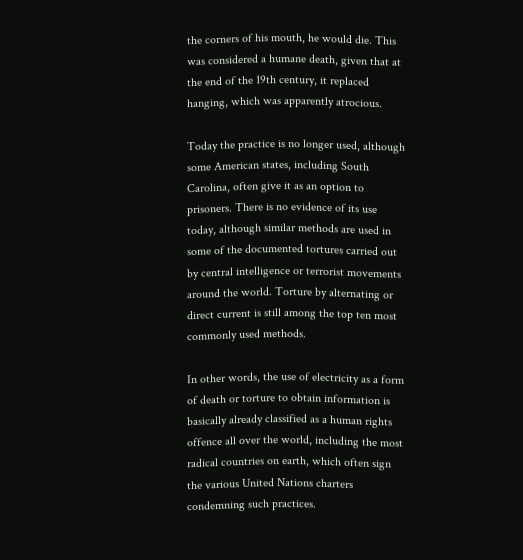the corners of his mouth, he would die. This was considered a humane death, given that at the end of the 19th century, it replaced hanging, which was apparently atrocious.

Today the practice is no longer used, although some American states, including South Carolina, often give it as an option to prisoners. There is no evidence of its use today, although similar methods are used in some of the documented tortures carried out by central intelligence or terrorist movements around the world. Torture by alternating or direct current is still among the top ten most commonly used methods.

In other words, the use of electricity as a form of death or torture to obtain information is basically already classified as a human rights offence all over the world, including the most radical countries on earth, which often sign the various United Nations charters condemning such practices.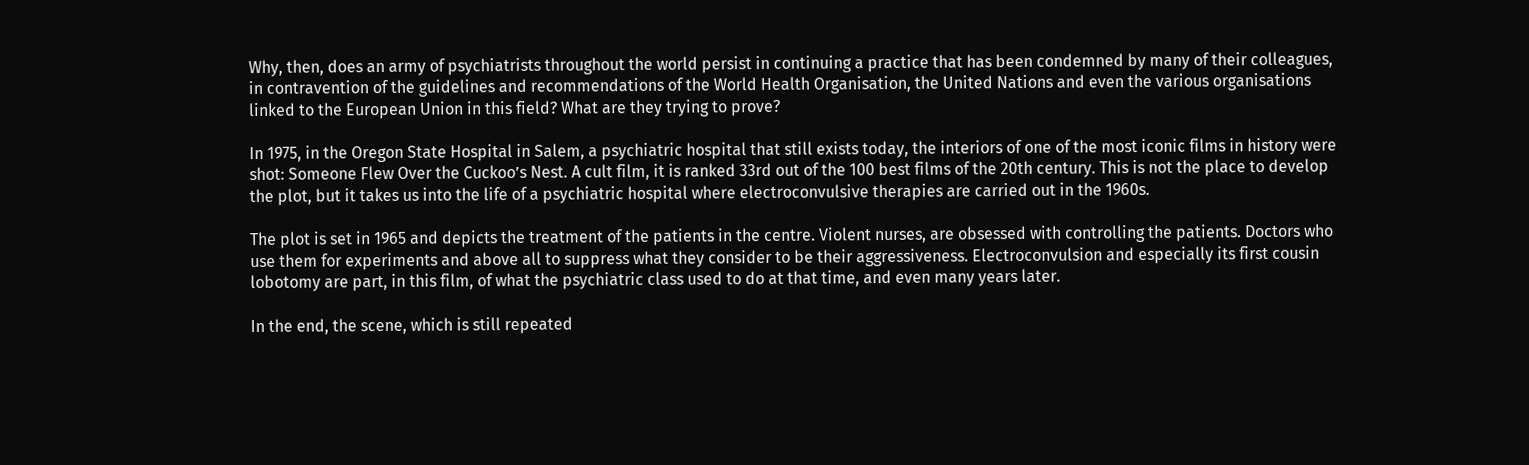Why, then, does an army of psychiatrists throughout the world persist in continuing a practice that has been condemned by many of their colleagues, in contravention of the guidelines and recommendations of the World Health Organisation, the United Nations and even the various organisations linked to the European Union in this field? What are they trying to prove?

In 1975, in the Oregon State Hospital in Salem, a psychiatric hospital that still exists today, the interiors of one of the most iconic films in history were shot: Someone Flew Over the Cuckoo’s Nest. A cult film, it is ranked 33rd out of the 100 best films of the 20th century. This is not the place to develop the plot, but it takes us into the life of a psychiatric hospital where electroconvulsive therapies are carried out in the 1960s.

The plot is set in 1965 and depicts the treatment of the patients in the centre. Violent nurses, are obsessed with controlling the patients. Doctors who use them for experiments and above all to suppress what they consider to be their aggressiveness. Electroconvulsion and especially its first cousin lobotomy are part, in this film, of what the psychiatric class used to do at that time, and even many years later.

In the end, the scene, which is still repeated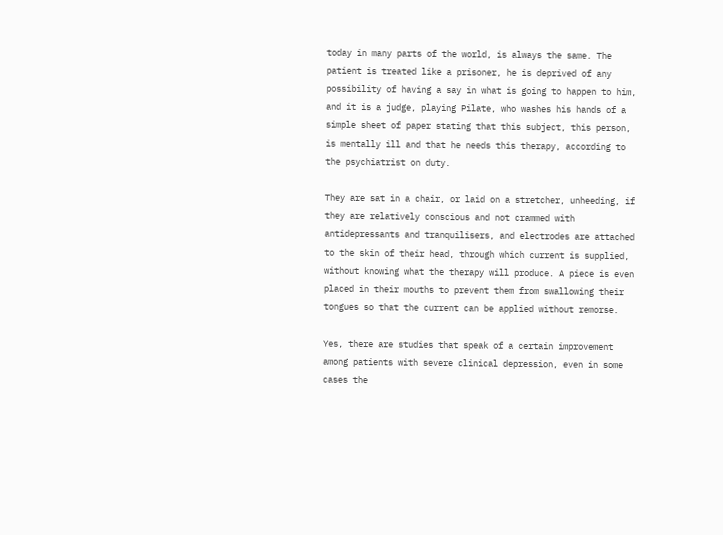today in many parts of the world, is always the same. The patient is treated like a prisoner, he is deprived of any possibility of having a say in what is going to happen to him, and it is a judge, playing Pilate, who washes his hands of a simple sheet of paper stating that this subject, this person, is mentally ill and that he needs this therapy, according to the psychiatrist on duty.

They are sat in a chair, or laid on a stretcher, unheeding, if they are relatively conscious and not crammed with antidepressants and tranquilisers, and electrodes are attached to the skin of their head, through which current is supplied, without knowing what the therapy will produce. A piece is even placed in their mouths to prevent them from swallowing their tongues so that the current can be applied without remorse.

Yes, there are studies that speak of a certain improvement among patients with severe clinical depression, even in some cases the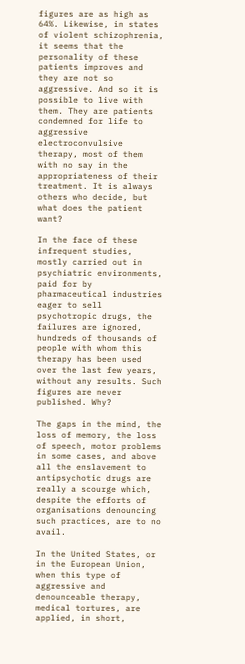figures are as high as 64%. Likewise, in states of violent schizophrenia, it seems that the personality of these patients improves and they are not so aggressive. And so it is possible to live with them. They are patients condemned for life to aggressive electroconvulsive therapy, most of them with no say in the appropriateness of their treatment. It is always others who decide, but what does the patient want?

In the face of these infrequent studies, mostly carried out in psychiatric environments, paid for by pharmaceutical industries eager to sell psychotropic drugs, the failures are ignored, hundreds of thousands of people with whom this therapy has been used over the last few years, without any results. Such figures are never published. Why?

The gaps in the mind, the loss of memory, the loss of speech, motor problems in some cases, and above all the enslavement to antipsychotic drugs are really a scourge which, despite the efforts of organisations denouncing such practices, are to no avail.

In the United States, or in the European Union, when this type of aggressive and denounceable therapy, medical tortures, are applied, in short,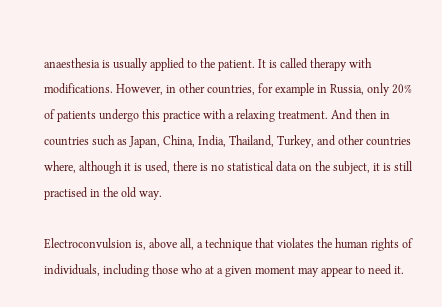anaesthesia is usually applied to the patient. It is called therapy with modifications. However, in other countries, for example in Russia, only 20% of patients undergo this practice with a relaxing treatment. And then in countries such as Japan, China, India, Thailand, Turkey, and other countries where, although it is used, there is no statistical data on the subject, it is still practised in the old way.

Electroconvulsion is, above all, a technique that violates the human rights of individuals, including those who at a given moment may appear to need it.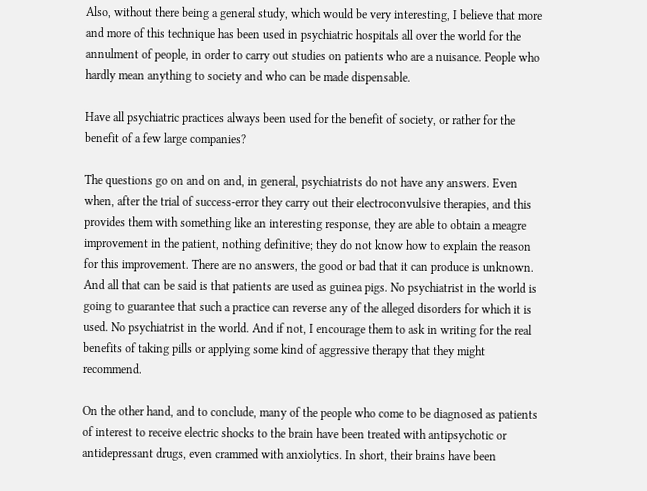Also, without there being a general study, which would be very interesting, I believe that more and more of this technique has been used in psychiatric hospitals all over the world for the annulment of people, in order to carry out studies on patients who are a nuisance. People who hardly mean anything to society and who can be made dispensable.

Have all psychiatric practices always been used for the benefit of society, or rather for the benefit of a few large companies?

The questions go on and on and, in general, psychiatrists do not have any answers. Even when, after the trial of success-error they carry out their electroconvulsive therapies, and this provides them with something like an interesting response, they are able to obtain a meagre improvement in the patient, nothing definitive; they do not know how to explain the reason for this improvement. There are no answers, the good or bad that it can produce is unknown. And all that can be said is that patients are used as guinea pigs. No psychiatrist in the world is going to guarantee that such a practice can reverse any of the alleged disorders for which it is used. No psychiatrist in the world. And if not, I encourage them to ask in writing for the real benefits of taking pills or applying some kind of aggressive therapy that they might recommend.

On the other hand, and to conclude, many of the people who come to be diagnosed as patients of interest to receive electric shocks to the brain have been treated with antipsychotic or antidepressant drugs, even crammed with anxiolytics. In short, their brains have been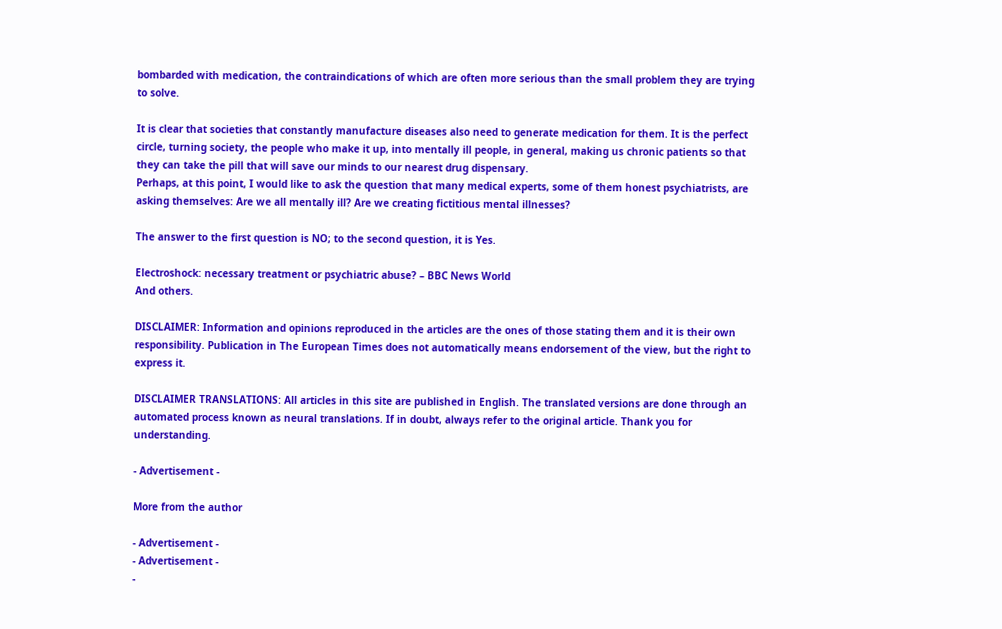bombarded with medication, the contraindications of which are often more serious than the small problem they are trying to solve.

It is clear that societies that constantly manufacture diseases also need to generate medication for them. It is the perfect circle, turning society, the people who make it up, into mentally ill people, in general, making us chronic patients so that they can take the pill that will save our minds to our nearest drug dispensary.
Perhaps, at this point, I would like to ask the question that many medical experts, some of them honest psychiatrists, are asking themselves: Are we all mentally ill? Are we creating fictitious mental illnesses?

The answer to the first question is NO; to the second question, it is Yes.

Electroshock: necessary treatment or psychiatric abuse? – BBC News World
And others.

DISCLAIMER: Information and opinions reproduced in the articles are the ones of those stating them and it is their own responsibility. Publication in The European Times does not automatically means endorsement of the view, but the right to express it.

DISCLAIMER TRANSLATIONS: All articles in this site are published in English. The translated versions are done through an automated process known as neural translations. If in doubt, always refer to the original article. Thank you for understanding.

- Advertisement -

More from the author

- Advertisement -
- Advertisement -
-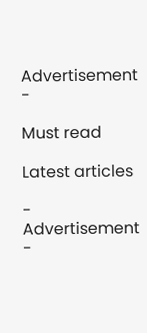Advertisement -

Must read

Latest articles

- Advertisement -